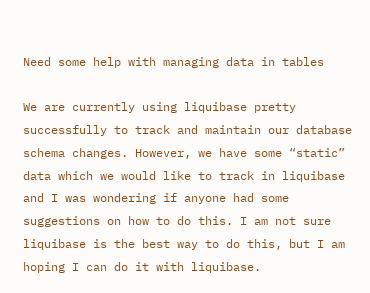Need some help with managing data in tables

We are currently using liquibase pretty successfully to track and maintain our database schema changes. However, we have some “static” data which we would like to track in liquibase and I was wondering if anyone had some suggestions on how to do this. I am not sure liquibase is the best way to do this, but I am hoping I can do it with liquibase.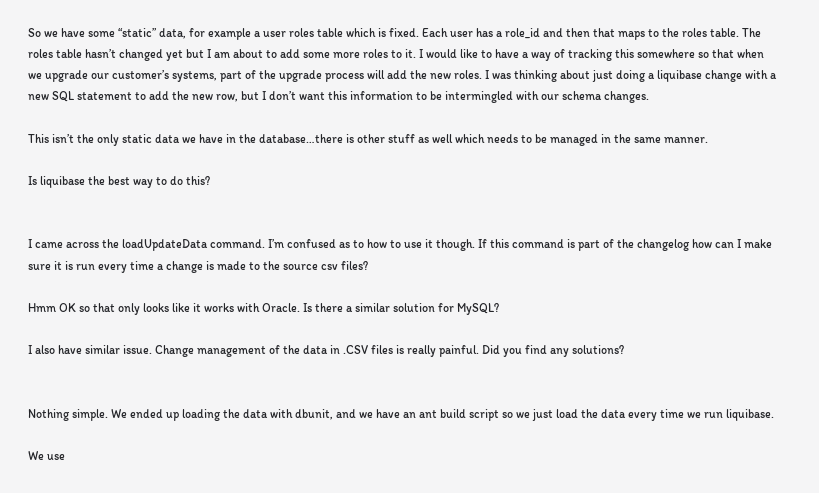So we have some “static” data, for example a user roles table which is fixed. Each user has a role_id and then that maps to the roles table. The roles table hasn’t changed yet but I am about to add some more roles to it. I would like to have a way of tracking this somewhere so that when we upgrade our customer’s systems, part of the upgrade process will add the new roles. I was thinking about just doing a liquibase change with a new SQL statement to add the new row, but I don’t want this information to be intermingled with our schema changes.

This isn’t the only static data we have in the database…there is other stuff as well which needs to be managed in the same manner.

Is liquibase the best way to do this?


I came across the loadUpdateData command. I’m confused as to how to use it though. If this command is part of the changelog how can I make sure it is run every time a change is made to the source csv files?

Hmm OK so that only looks like it works with Oracle. Is there a similar solution for MySQL?

I also have similar issue. Change management of the data in .CSV files is really painful. Did you find any solutions?


Nothing simple. We ended up loading the data with dbunit, and we have an ant build script so we just load the data every time we run liquibase.

We use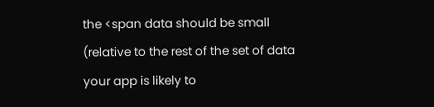the <span data should be small (relative to the rest of the set of data your app is likely to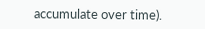accumulate over time).